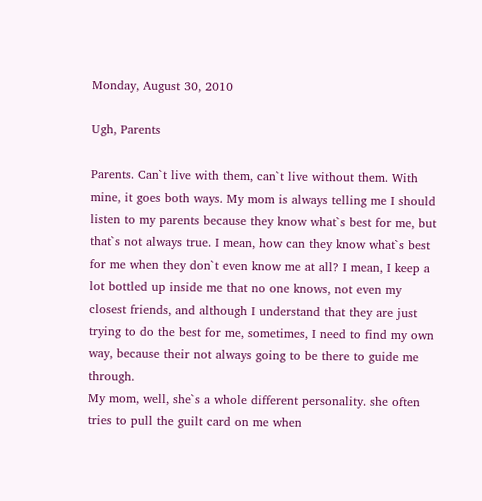Monday, August 30, 2010

Ugh, Parents

Parents. Can`t live with them, can`t live without them. With mine, it goes both ways. My mom is always telling me I should listen to my parents because they know what`s best for me, but that`s not always true. I mean, how can they know what`s best for me when they don`t even know me at all? I mean, I keep a lot bottled up inside me that no one knows, not even my closest friends, and although I understand that they are just trying to do the best for me, sometimes, I need to find my own way, because their not always going to be there to guide me through.
My mom, well, she`s a whole different personality. she often tries to pull the guilt card on me when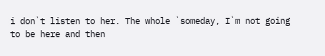i don`t listen to her. The whole `someday, I`m not going to be here and then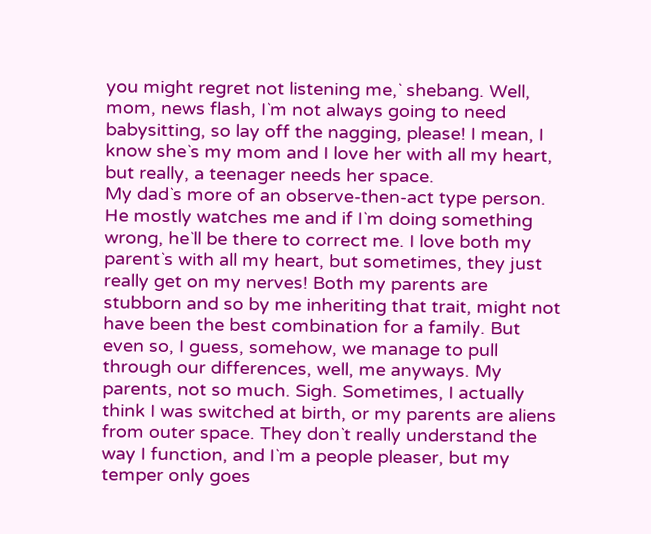you might regret not listening me,` shebang. Well, mom, news flash, I`m not always going to need babysitting, so lay off the nagging, please! I mean, I know she`s my mom and I love her with all my heart, but really, a teenager needs her space.
My dad`s more of an observe-then-act type person. He mostly watches me and if I`m doing something wrong, he`ll be there to correct me. I love both my parent`s with all my heart, but sometimes, they just really get on my nerves! Both my parents are stubborn and so by me inheriting that trait, might not have been the best combination for a family. But even so, I guess, somehow, we manage to pull through our differences, well, me anyways. My parents, not so much. Sigh. Sometimes, I actually think I was switched at birth, or my parents are aliens from outer space. They don`t really understand the way I function, and I`m a people pleaser, but my temper only goes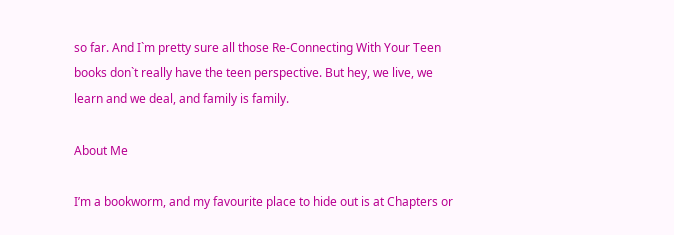so far. And I`m pretty sure all those Re-Connecting With Your Teen books don`t really have the teen perspective. But hey, we live, we learn and we deal, and family is family.

About Me

I’m a bookworm, and my favourite place to hide out is at Chapters or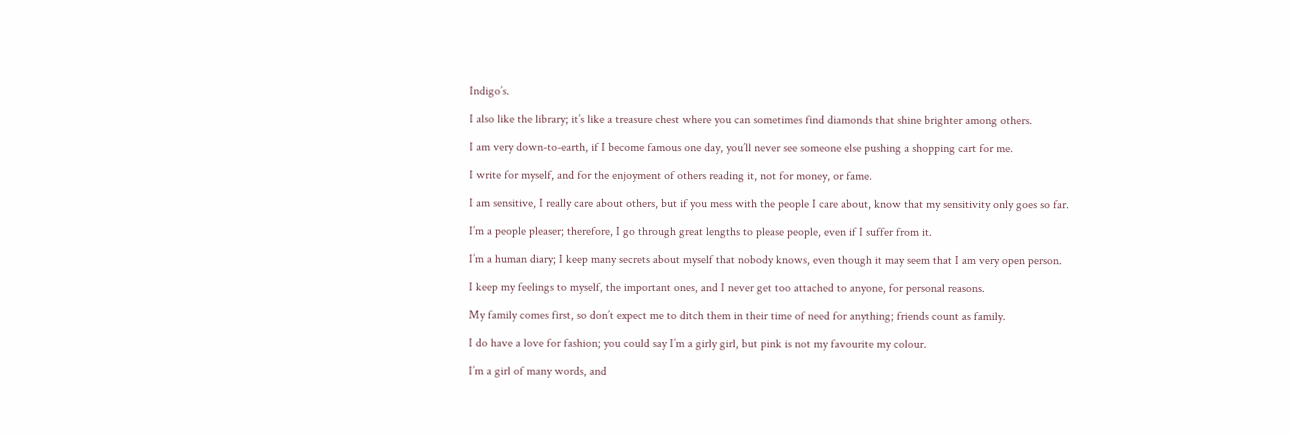Indigo’s.

I also like the library; it’s like a treasure chest where you can sometimes find diamonds that shine brighter among others.

I am very down-to-earth, if I become famous one day, you’ll never see someone else pushing a shopping cart for me.

I write for myself, and for the enjoyment of others reading it, not for money, or fame.

I am sensitive, I really care about others, but if you mess with the people I care about, know that my sensitivity only goes so far.

I’m a people pleaser; therefore, I go through great lengths to please people, even if I suffer from it.

I’m a human diary; I keep many secrets about myself that nobody knows, even though it may seem that I am very open person.

I keep my feelings to myself, the important ones, and I never get too attached to anyone, for personal reasons.

My family comes first, so don’t expect me to ditch them in their time of need for anything; friends count as family.

I do have a love for fashion; you could say I’m a girly girl, but pink is not my favourite my colour.

I’m a girl of many words, and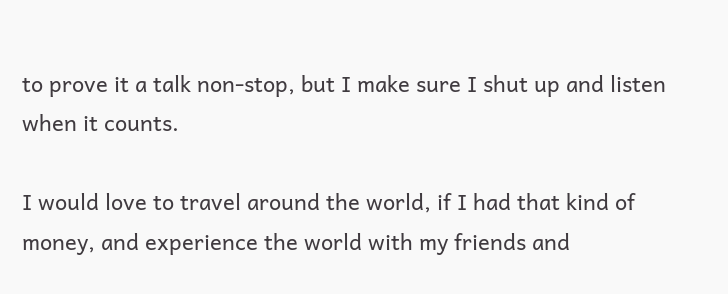to prove it a talk non-stop, but I make sure I shut up and listen when it counts.

I would love to travel around the world, if I had that kind of money, and experience the world with my friends and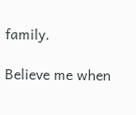family.

Believe me when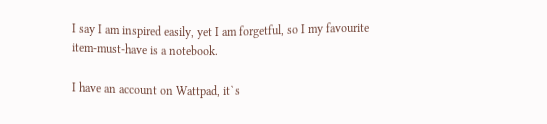I say I am inspired easily, yet I am forgetful, so I my favourite item-must-have is a notebook.

I have an account on Wattpad, it`s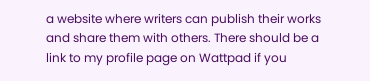a website where writers can publish their works and share them with others. There should be a link to my profile page on Wattpad if you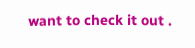want to check it out .